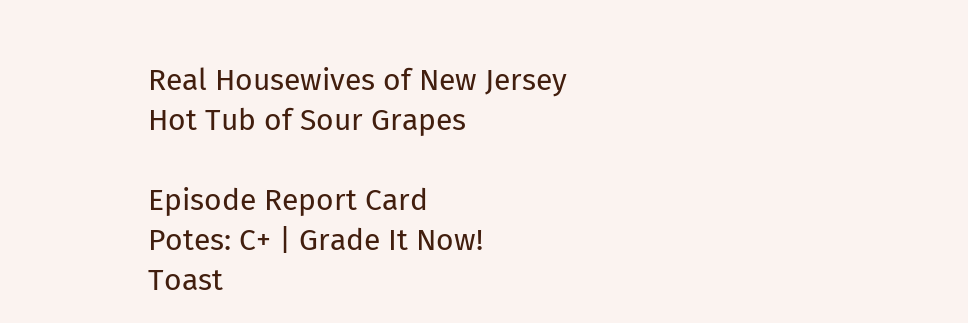Real Housewives of New Jersey
Hot Tub of Sour Grapes

Episode Report Card
Potes: C+ | Grade It Now!
Toast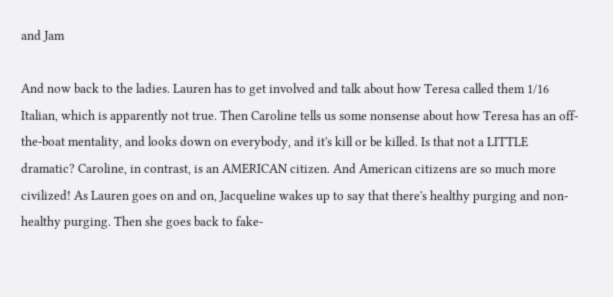and Jam

And now back to the ladies. Lauren has to get involved and talk about how Teresa called them 1/16 Italian, which is apparently not true. Then Caroline tells us some nonsense about how Teresa has an off-the-boat mentality, and looks down on everybody, and it's kill or be killed. Is that not a LITTLE dramatic? Caroline, in contrast, is an AMERICAN citizen. And American citizens are so much more civilized! As Lauren goes on and on, Jacqueline wakes up to say that there's healthy purging and non-healthy purging. Then she goes back to fake-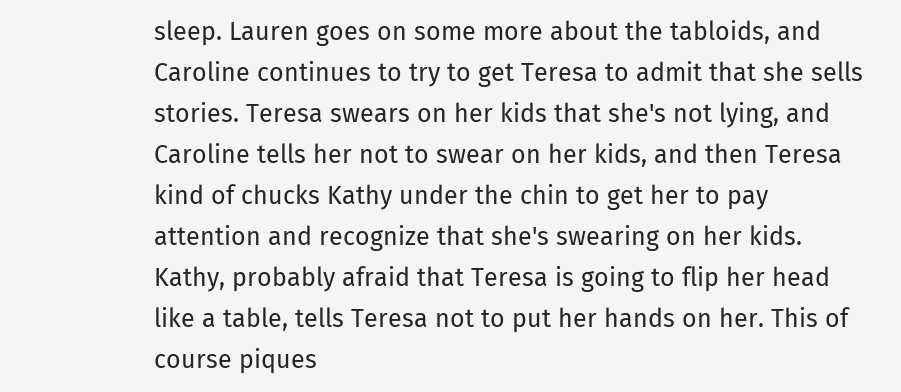sleep. Lauren goes on some more about the tabloids, and Caroline continues to try to get Teresa to admit that she sells stories. Teresa swears on her kids that she's not lying, and Caroline tells her not to swear on her kids, and then Teresa kind of chucks Kathy under the chin to get her to pay attention and recognize that she's swearing on her kids. Kathy, probably afraid that Teresa is going to flip her head like a table, tells Teresa not to put her hands on her. This of course piques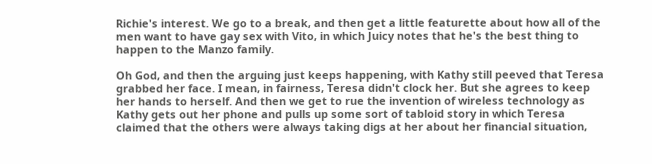Richie's interest. We go to a break, and then get a little featurette about how all of the men want to have gay sex with Vito, in which Juicy notes that he's the best thing to happen to the Manzo family.

Oh God, and then the arguing just keeps happening, with Kathy still peeved that Teresa grabbed her face. I mean, in fairness, Teresa didn't clock her. But she agrees to keep her hands to herself. And then we get to rue the invention of wireless technology as Kathy gets out her phone and pulls up some sort of tabloid story in which Teresa claimed that the others were always taking digs at her about her financial situation,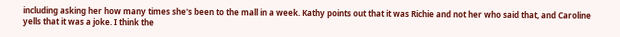including asking her how many times she's been to the mall in a week. Kathy points out that it was Richie and not her who said that, and Caroline yells that it was a joke. I think the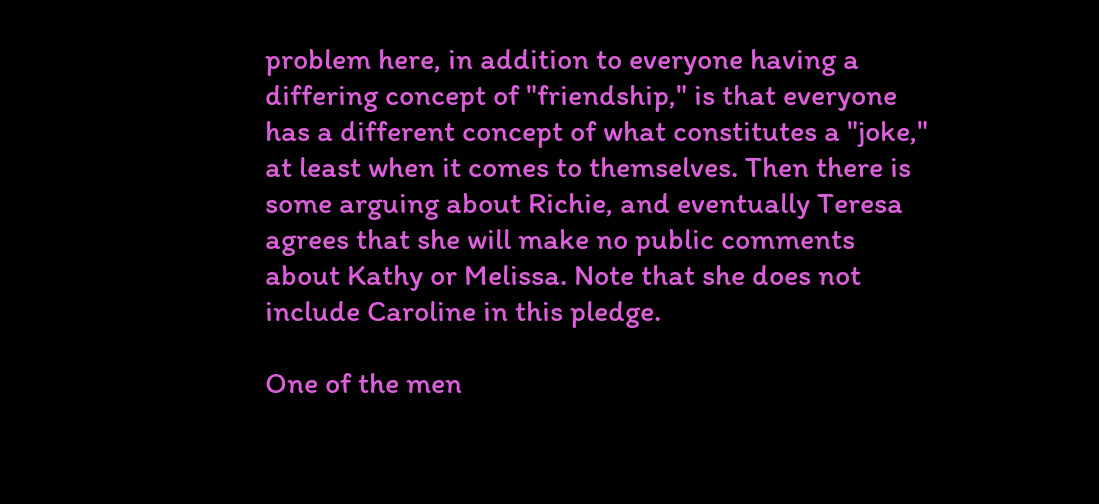problem here, in addition to everyone having a differing concept of "friendship," is that everyone has a different concept of what constitutes a "joke," at least when it comes to themselves. Then there is some arguing about Richie, and eventually Teresa agrees that she will make no public comments about Kathy or Melissa. Note that she does not include Caroline in this pledge.

One of the men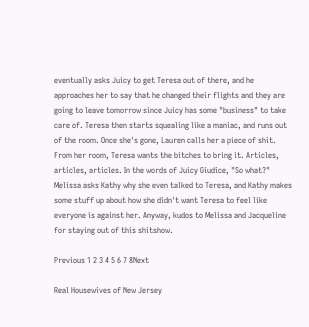eventually asks Juicy to get Teresa out of there, and he approaches her to say that he changed their flights and they are going to leave tomorrow since Juicy has some "business" to take care of. Teresa then starts squealing like a maniac, and runs out of the room. Once she's gone, Lauren calls her a piece of shit. From her room, Teresa wants the bitches to bring it. Articles, articles, articles. In the words of Juicy Giudice, "So what?" Melissa asks Kathy why she even talked to Teresa, and Kathy makes some stuff up about how she didn't want Teresa to feel like everyone is against her. Anyway, kudos to Melissa and Jacqueline for staying out of this shitshow.

Previous 1 2 3 4 5 6 7 8Next

Real Housewives of New Jersey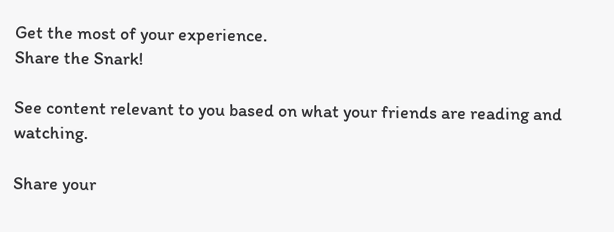Get the most of your experience.
Share the Snark!

See content relevant to you based on what your friends are reading and watching.

Share your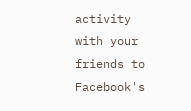activity with your friends to Facebook's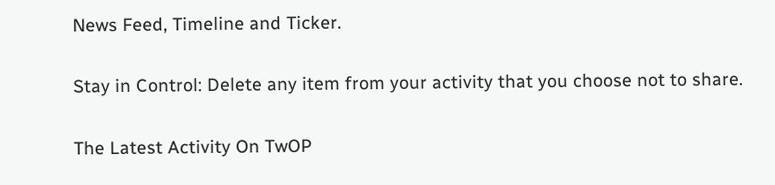News Feed, Timeline and Ticker.

Stay in Control: Delete any item from your activity that you choose not to share.

The Latest Activity On TwOP